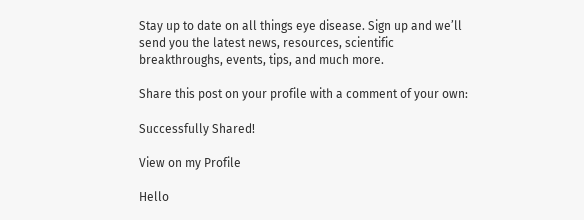Stay up to date on all things eye disease. Sign up and we’ll send you the latest news, resources, scientific breakthroughs, events, tips, and much more.

Share this post on your profile with a comment of your own:

Successfully Shared!

View on my Profile

Hello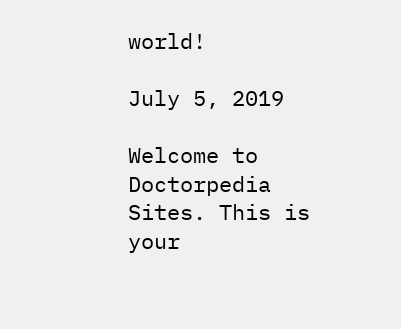world!

July 5, 2019

Welcome to Doctorpedia Sites. This is your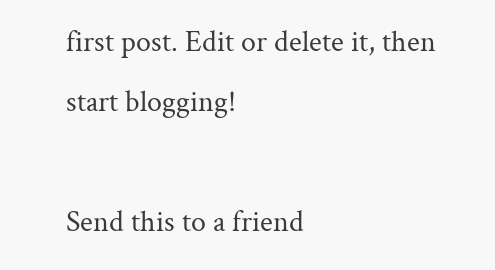first post. Edit or delete it, then start blogging!

Send this to a friend